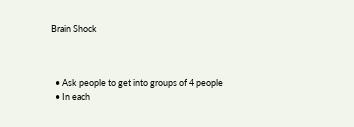Brain Shock



  • Ask people to get into groups of 4 people
  • In each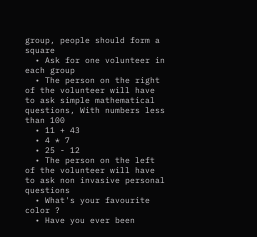group, people should form a square
  • Ask for one volunteer in each group
  • The person on the right of the volunteer will have to ask simple mathematical questions, With numbers less than 100
  • 11 + 43
  • 4 * 7
  • 25 - 12
  • The person on the left of the volunteer will have to ask non invasive personal questions
  • What's your favourite color ?
  • Have you ever been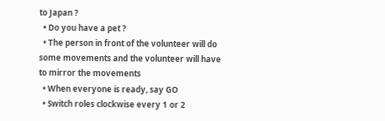to Japan ?
  • Do you have a pet ?
  • The person in front of the volunteer will do some movements and the volunteer will have to mirror the movements
  • When everyone is ready, say GO
  • Switch roles clockwise every 1 or 2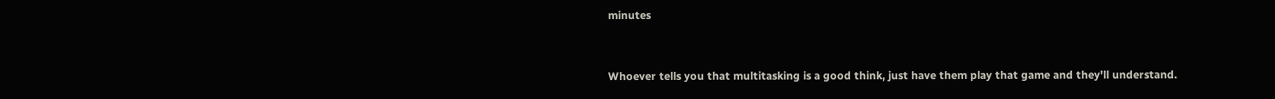minutes


Whoever tells you that multitasking is a good think, just have them play that game and they'll understand.